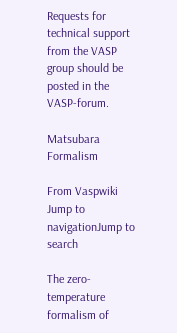Requests for technical support from the VASP group should be posted in the VASP-forum.

Matsubara Formalism

From Vaspwiki
Jump to navigationJump to search

The zero-temperature formalism of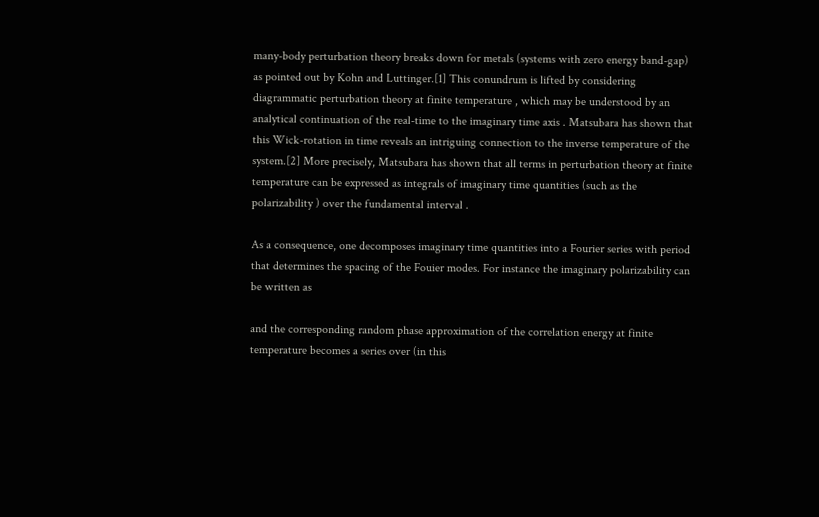many-body perturbation theory breaks down for metals (systems with zero energy band-gap) as pointed out by Kohn and Luttinger.[1] This conundrum is lifted by considering diagrammatic perturbation theory at finite temperature , which may be understood by an analytical continuation of the real-time to the imaginary time axis . Matsubara has shown that this Wick-rotation in time reveals an intriguing connection to the inverse temperature of the system.[2] More precisely, Matsubara has shown that all terms in perturbation theory at finite temperature can be expressed as integrals of imaginary time quantities (such as the polarizability ) over the fundamental interval .

As a consequence, one decomposes imaginary time quantities into a Fourier series with period that determines the spacing of the Fouier modes. For instance the imaginary polarizability can be written as

and the corresponding random phase approximation of the correlation energy at finite temperature becomes a series over (in this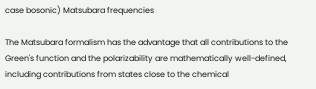case bosonic) Matsubara frequencies

The Matsubara formalism has the advantage that all contributions to the Green's function and the polarizability are mathematically well-defined, including contributions from states close to the chemical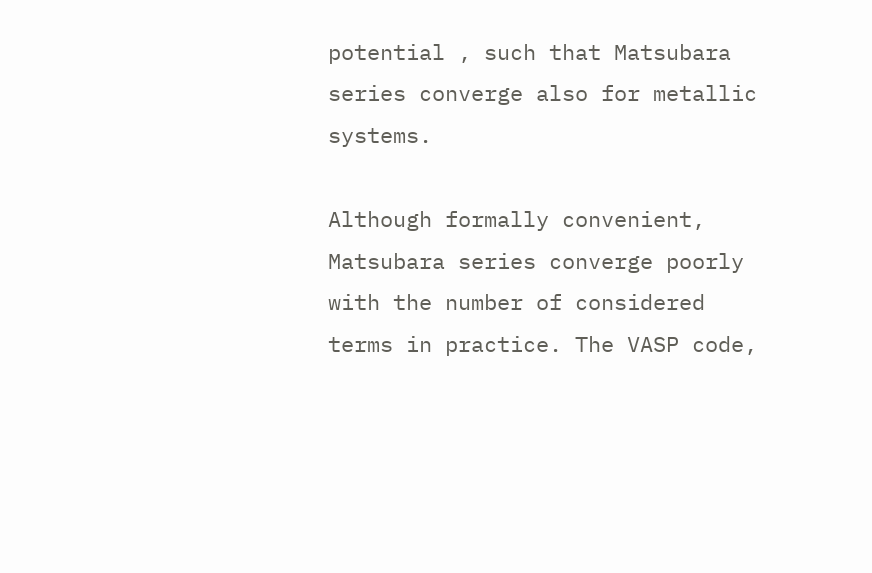potential , such that Matsubara series converge also for metallic systems.

Although formally convenient, Matsubara series converge poorly with the number of considered terms in practice. The VASP code,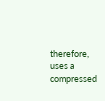therefore, uses a compressed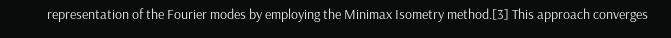representation of the Fourier modes by employing the Minimax Isometry method.[3] This approach converges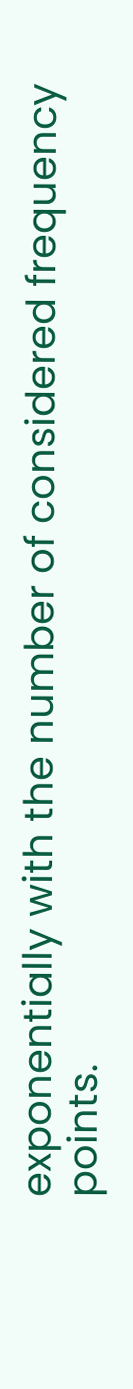exponentially with the number of considered frequency points.